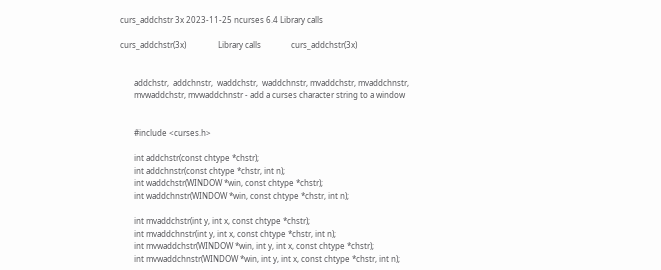curs_addchstr 3x 2023-11-25 ncurses 6.4 Library calls

curs_addchstr(3x)                Library calls               curs_addchstr(3x)


       addchstr,  addchnstr,  waddchstr,  waddchnstr, mvaddchstr, mvaddchnstr,
       mvwaddchstr, mvwaddchnstr - add a curses character string to a window


       #include <curses.h>

       int addchstr(const chtype *chstr);
       int addchnstr(const chtype *chstr, int n);
       int waddchstr(WINDOW *win, const chtype *chstr);
       int waddchnstr(WINDOW *win, const chtype *chstr, int n);

       int mvaddchstr(int y, int x, const chtype *chstr);
       int mvaddchnstr(int y, int x, const chtype *chstr, int n);
       int mvwaddchstr(WINDOW *win, int y, int x, const chtype *chstr);
       int mvwaddchnstr(WINDOW *win, int y, int x, const chtype *chstr, int n);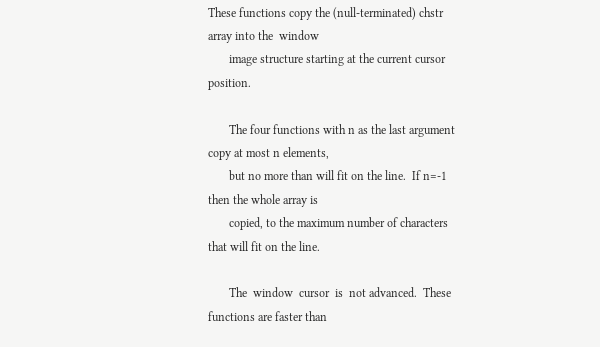These functions copy the (null-terminated) chstr array into the  window
       image structure starting at the current cursor position.

       The four functions with n as the last argument copy at most n elements,
       but no more than will fit on the line.  If n=-1 then the whole array is
       copied, to the maximum number of characters that will fit on the line.

       The  window  cursor  is  not advanced.  These functions are faster than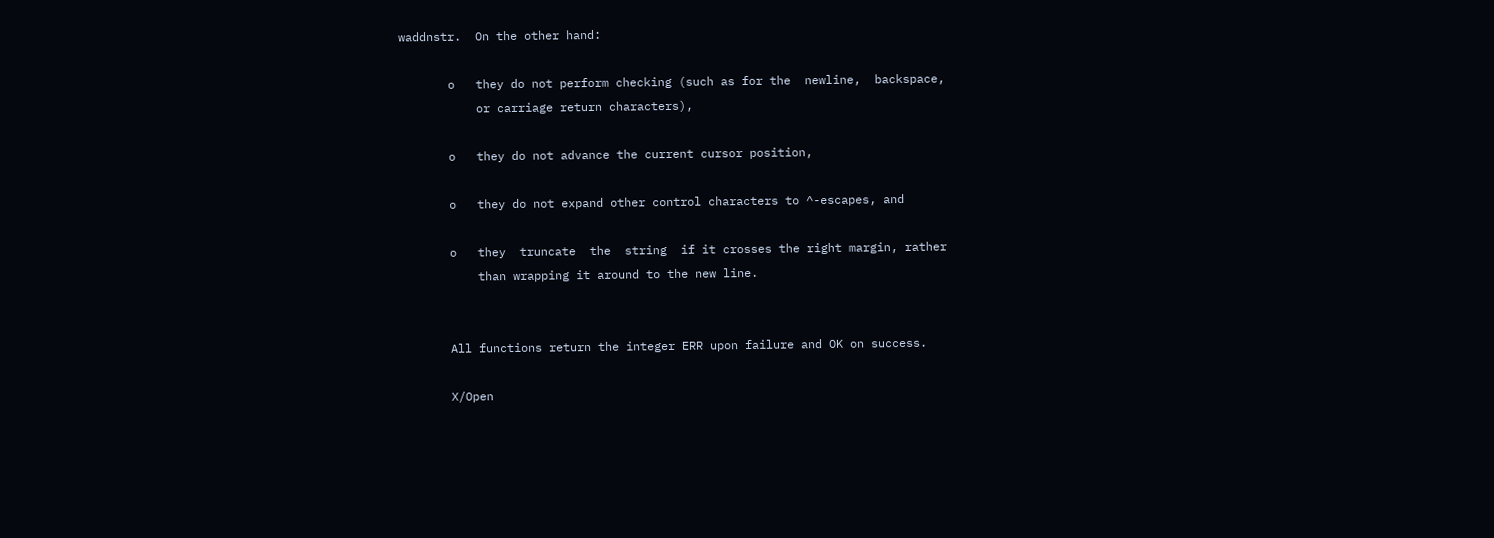waddnstr.  On the other hand:

       o   they do not perform checking (such as for the  newline,  backspace,
           or carriage return characters),

       o   they do not advance the current cursor position,

       o   they do not expand other control characters to ^-escapes, and

       o   they  truncate  the  string  if it crosses the right margin, rather
           than wrapping it around to the new line.


       All functions return the integer ERR upon failure and OK on success.

       X/Open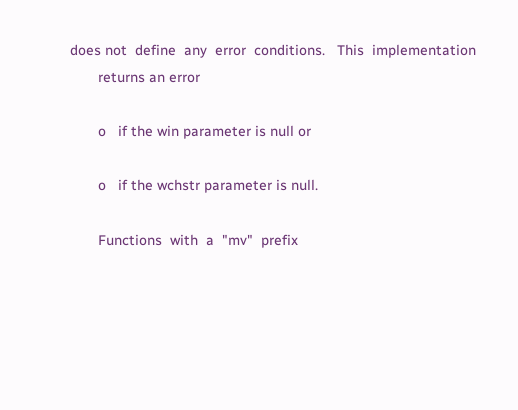does not  define  any  error  conditions.   This  implementation
       returns an error

       o   if the win parameter is null or

       o   if the wchstr parameter is null.

       Functions  with  a  "mv"  prefix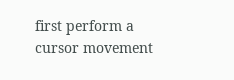first perform a cursor movement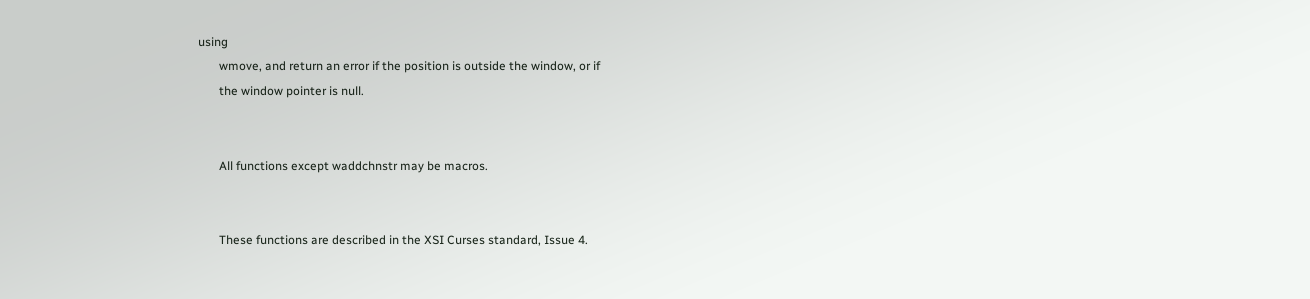using
       wmove, and return an error if the position is outside the window, or if
       the window pointer is null.


       All functions except waddchnstr may be macros.


       These functions are described in the XSI Curses standard, Issue 4.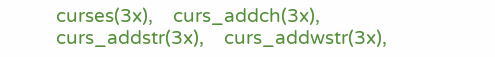curses(3x),    curs_addch(3x),    curs_addstr(3x),    curs_addwstr(3x),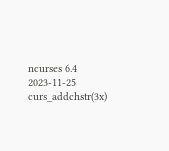ncurses 6.4                       2023-11-25                 curs_addchstr(3x)